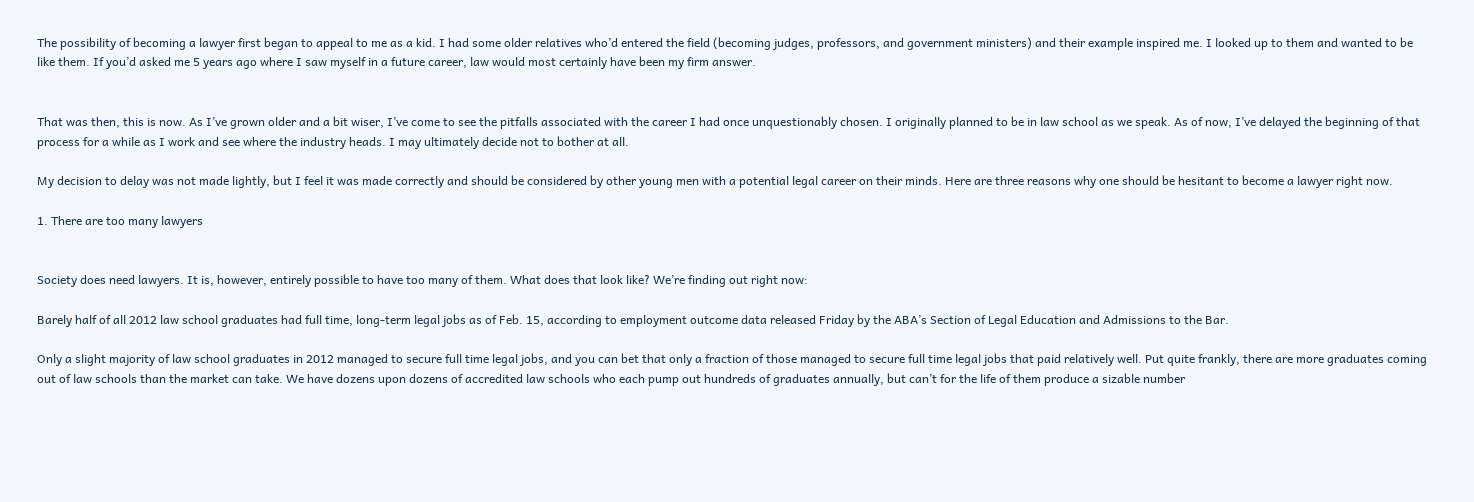The possibility of becoming a lawyer first began to appeal to me as a kid. I had some older relatives who’d entered the field (becoming judges, professors, and government ministers) and their example inspired me. I looked up to them and wanted to be like them. If you’d asked me 5 years ago where I saw myself in a future career, law would most certainly have been my firm answer.


That was then, this is now. As I’ve grown older and a bit wiser, I’ve come to see the pitfalls associated with the career I had once unquestionably chosen. I originally planned to be in law school as we speak. As of now, I’ve delayed the beginning of that process for a while as I work and see where the industry heads. I may ultimately decide not to bother at all.

My decision to delay was not made lightly, but I feel it was made correctly and should be considered by other young men with a potential legal career on their minds. Here are three reasons why one should be hesitant to become a lawyer right now.

1. There are too many lawyers


Society does need lawyers. It is, however, entirely possible to have too many of them. What does that look like? We’re finding out right now:

Barely half of all 2012 law school graduates had full time, long-term legal jobs as of Feb. 15, according to employment outcome data released Friday by the ABA’s Section of Legal Education and Admissions to the Bar.

Only a slight majority of law school graduates in 2012 managed to secure full time legal jobs, and you can bet that only a fraction of those managed to secure full time legal jobs that paid relatively well. Put quite frankly, there are more graduates coming out of law schools than the market can take. We have dozens upon dozens of accredited law schools who each pump out hundreds of graduates annually, but can’t for the life of them produce a sizable number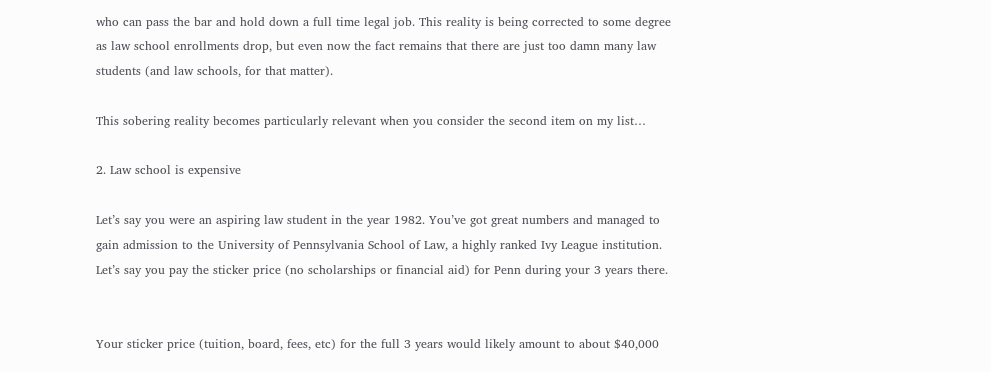who can pass the bar and hold down a full time legal job. This reality is being corrected to some degree as law school enrollments drop, but even now the fact remains that there are just too damn many law students (and law schools, for that matter).

This sobering reality becomes particularly relevant when you consider the second item on my list…

2. Law school is expensive

Let’s say you were an aspiring law student in the year 1982. You’ve got great numbers and managed to gain admission to the University of Pennsylvania School of Law, a highly ranked Ivy League institution. Let’s say you pay the sticker price (no scholarships or financial aid) for Penn during your 3 years there.


Your sticker price (tuition, board, fees, etc) for the full 3 years would likely amount to about $40,000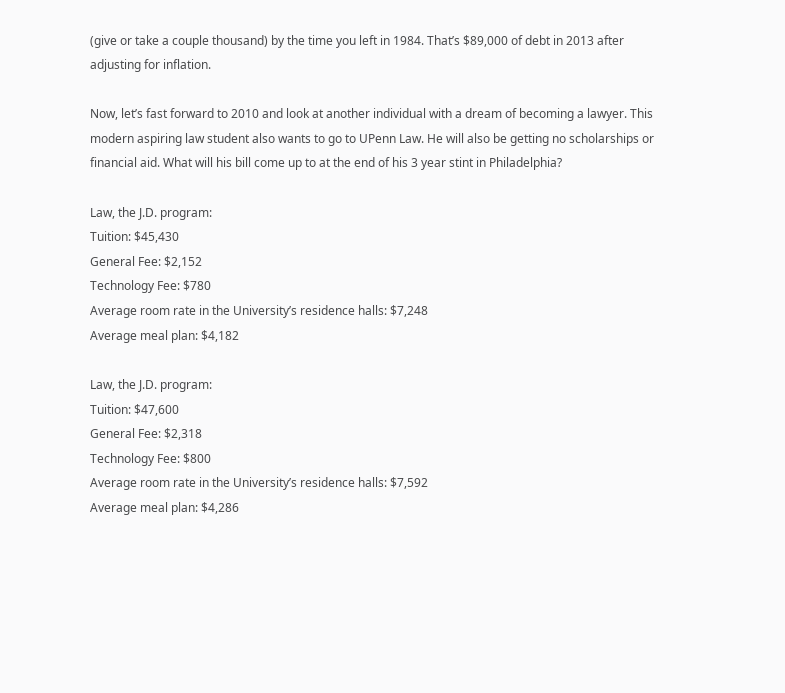(give or take a couple thousand) by the time you left in 1984. That’s $89,000 of debt in 2013 after adjusting for inflation.

Now, let’s fast forward to 2010 and look at another individual with a dream of becoming a lawyer. This modern aspiring law student also wants to go to UPenn Law. He will also be getting no scholarships or financial aid. What will his bill come up to at the end of his 3 year stint in Philadelphia?

Law, the J.D. program:
Tuition: $45,430
General Fee: $2,152
Technology Fee: $780
Average room rate in the University’s residence halls: $7,248
Average meal plan: $4,182

Law, the J.D. program:
Tuition: $47,600
General Fee: $2,318
Technology Fee: $800
Average room rate in the University’s residence halls: $7,592
Average meal plan: $4,286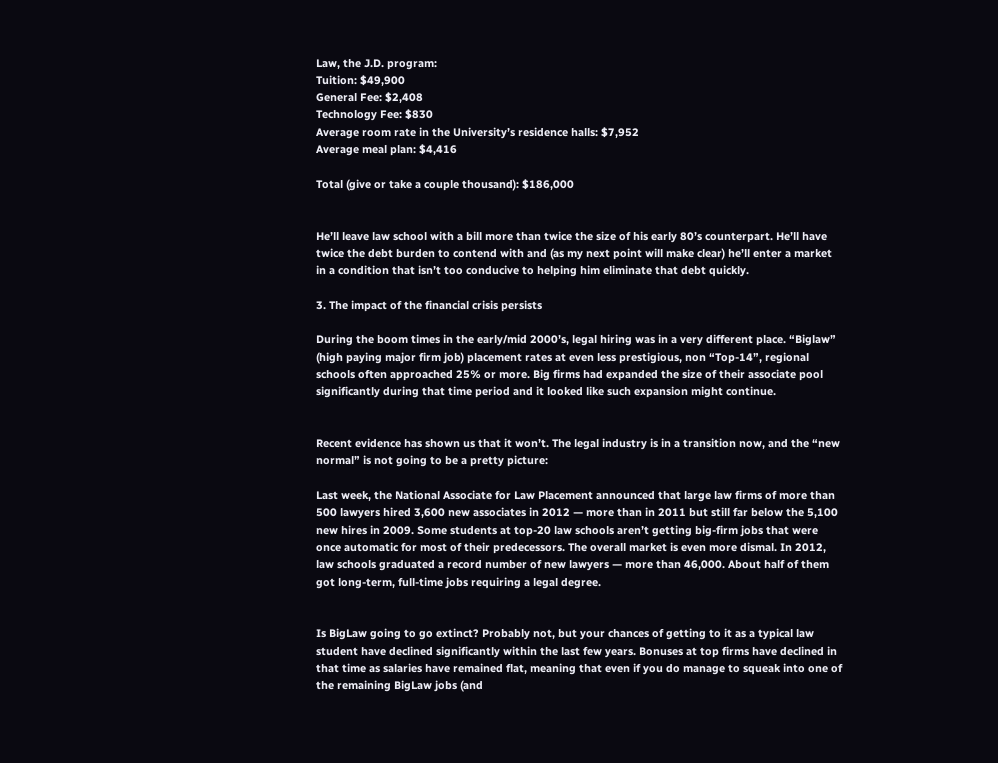Law, the J.D. program:
Tuition: $49,900
General Fee: $2,408
Technology Fee: $830
Average room rate in the University’s residence halls: $7,952
Average meal plan: $4,416

Total (give or take a couple thousand): $186,000


He’ll leave law school with a bill more than twice the size of his early 80’s counterpart. He’ll have twice the debt burden to contend with and (as my next point will make clear) he’ll enter a market in a condition that isn’t too conducive to helping him eliminate that debt quickly.

3. The impact of the financial crisis persists

During the boom times in the early/mid 2000’s, legal hiring was in a very different place. “Biglaw” (high paying major firm job) placement rates at even less prestigious, non “Top-14”, regional schools often approached 25% or more. Big firms had expanded the size of their associate pool significantly during that time period and it looked like such expansion might continue.


Recent evidence has shown us that it won’t. The legal industry is in a transition now, and the “new normal” is not going to be a pretty picture:

Last week, the National Associate for Law Placement announced that large law firms of more than 500 lawyers hired 3,600 new associates in 2012 — more than in 2011 but still far below the 5,100 new hires in 2009. Some students at top-20 law schools aren’t getting big-firm jobs that were once automatic for most of their predecessors. The overall market is even more dismal. In 2012, law schools graduated a record number of new lawyers — more than 46,000. About half of them got long-term, full-time jobs requiring a legal degree.


Is BigLaw going to go extinct? Probably not, but your chances of getting to it as a typical law student have declined significantly within the last few years. Bonuses at top firms have declined in that time as salaries have remained flat, meaning that even if you do manage to squeak into one of the remaining BigLaw jobs (and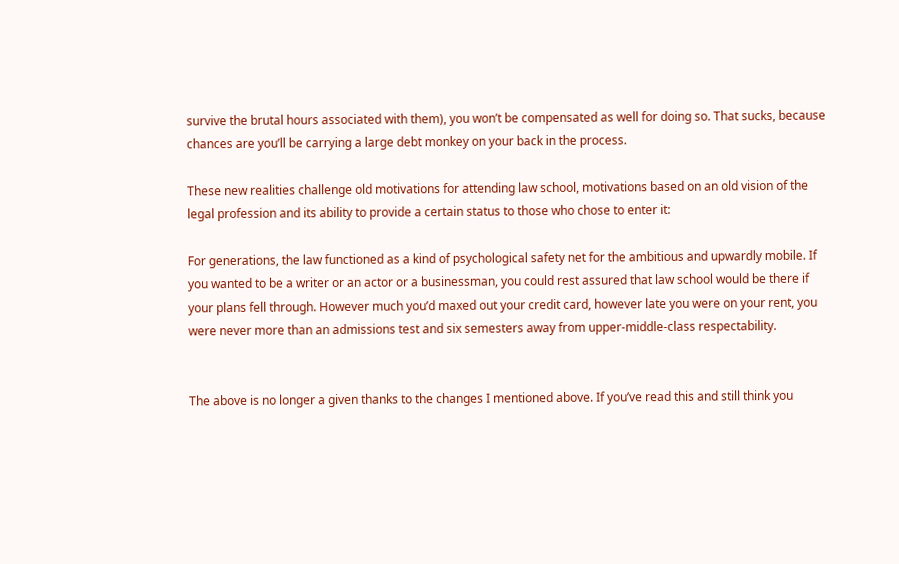survive the brutal hours associated with them), you won’t be compensated as well for doing so. That sucks, because chances are you’ll be carrying a large debt monkey on your back in the process.

These new realities challenge old motivations for attending law school, motivations based on an old vision of the legal profession and its ability to provide a certain status to those who chose to enter it:

For generations, the law functioned as a kind of psychological safety net for the ambitious and upwardly mobile. If you wanted to be a writer or an actor or a businessman, you could rest assured that law school would be there if your plans fell through. However much you’d maxed out your credit card, however late you were on your rent, you were never more than an admissions test and six semesters away from upper-middle-class respectability.


The above is no longer a given thanks to the changes I mentioned above. If you’ve read this and still think you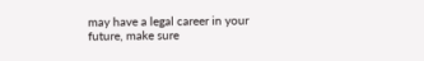may have a legal career in your future, make sure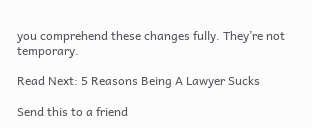you comprehend these changes fully. They’re not temporary.

Read Next: 5 Reasons Being A Lawyer Sucks

Send this to a friend